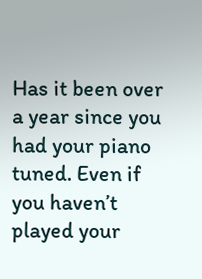Has it been over a year since you had your piano tuned. Even if you haven’t played your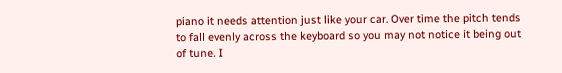piano it needs attention just like your car. Over time the pitch tends to fall evenly across the keyboard so you may not notice it being out of tune. I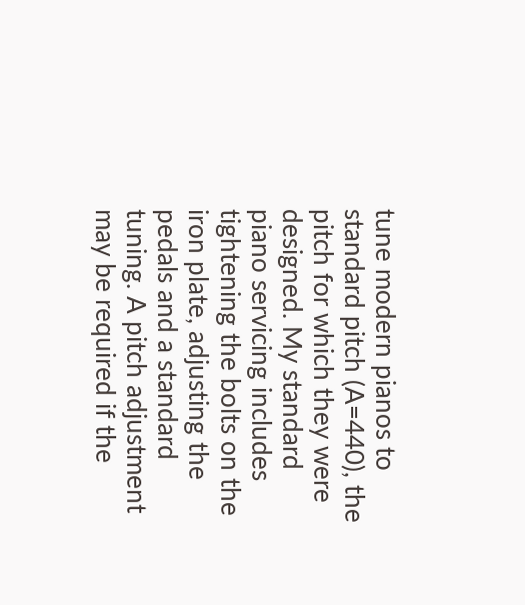tune modern pianos to standard pitch (A=440), the pitch for which they were designed. My standard piano servicing includes tightening the bolts on the iron plate, adjusting the pedals and a standard tuning. A pitch adjustment may be required if the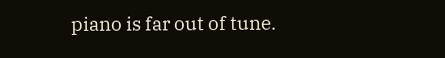piano is far out of tune.